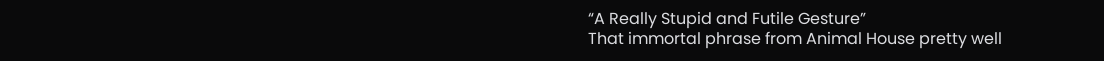“A Really Stupid and Futile Gesture”
That immortal phrase from Animal House pretty well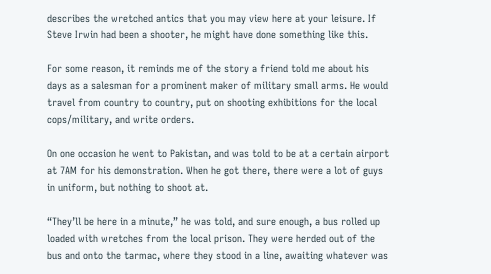describes the wretched antics that you may view here at your leisure. If Steve Irwin had been a shooter, he might have done something like this.

For some reason, it reminds me of the story a friend told me about his days as a salesman for a prominent maker of military small arms. He would travel from country to country, put on shooting exhibitions for the local cops/military, and write orders.

On one occasion he went to Pakistan, and was told to be at a certain airport at 7AM for his demonstration. When he got there, there were a lot of guys in uniform, but nothing to shoot at.

“They’ll be here in a minute,” he was told, and sure enough, a bus rolled up loaded with wretches from the local prison. They were herded out of the bus and onto the tarmac, where they stood in a line, awaiting whatever was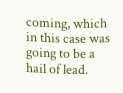coming, which in this case was going to be a hail of lead.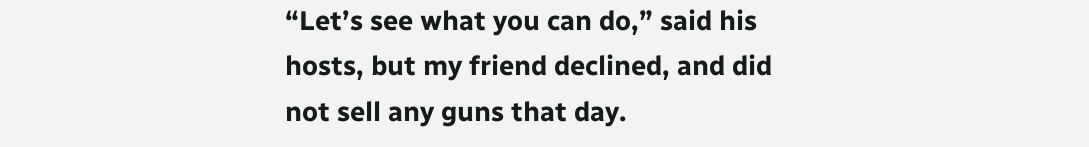“Let’s see what you can do,” said his hosts, but my friend declined, and did not sell any guns that day.